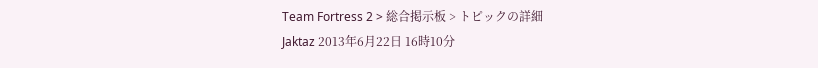Team Fortress 2 > 総合掲示板 > トピックの詳細
Jaktaz 2013年6月22日 16時10分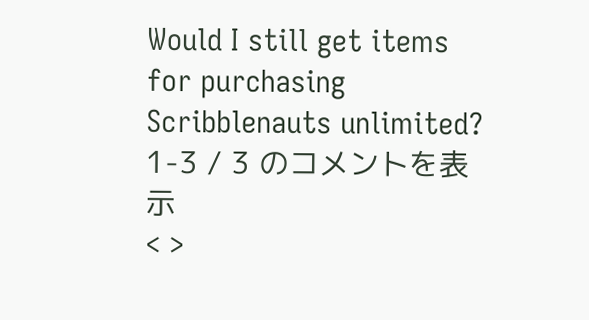Would I still get items for purchasing Scribblenauts unlimited?
1-3 / 3 のコメントを表示
< >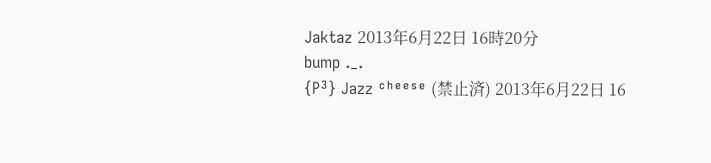Jaktaz 2013年6月22日 16時20分
bump ._.
{P³} Jazz ᶜʰᵉᵉˢᵉ (禁止済) 2013年6月22日 16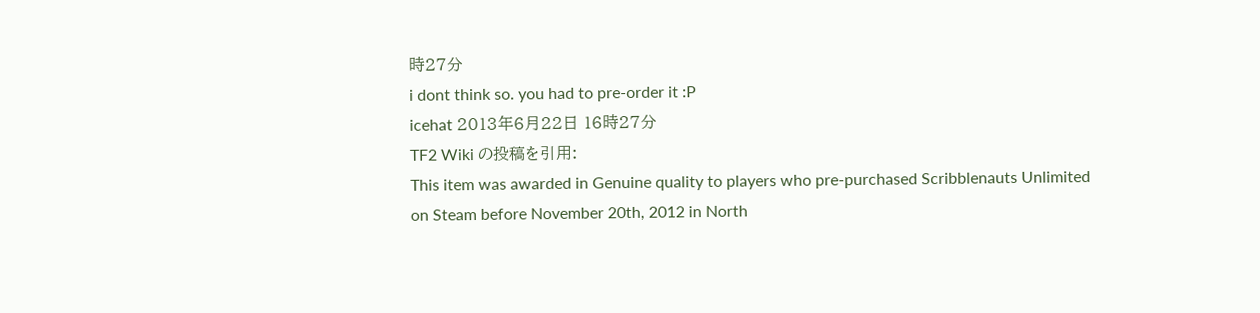時27分
i dont think so. you had to pre-order it :P
icehat 2013年6月22日 16時27分
TF2 Wiki の投稿を引用:
This item was awarded in Genuine quality to players who pre-purchased Scribblenauts Unlimited on Steam before November 20th, 2012 in North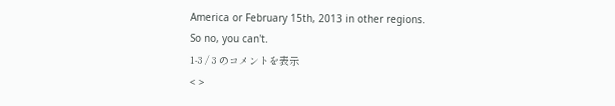America or February 15th, 2013 in other regions.
So no, you can't.
1-3 / 3 のコメントを表示
< >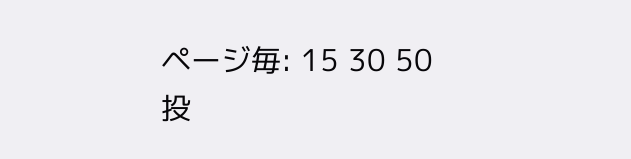ページ毎: 15 30 50
投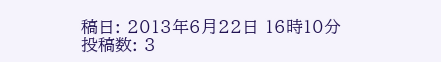稿日: 2013年6月22日 16時10分
投稿数: 3